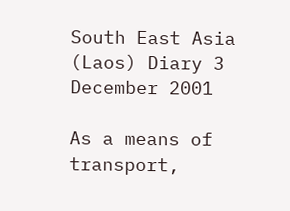South East Asia (Laos) Diary 3 December 2001

As a means of transport,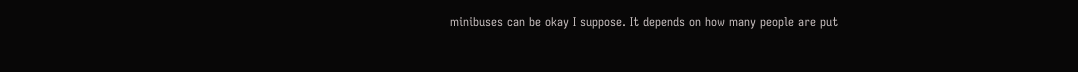minibuses can be okay I suppose. It depends on how many people are put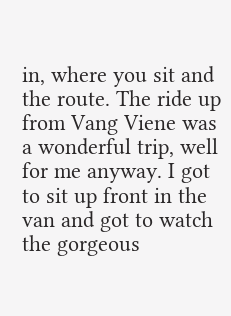in, where you sit and the route. The ride up from Vang Viene was a wonderful trip, well for me anyway. I got to sit up front in the van and got to watch the gorgeous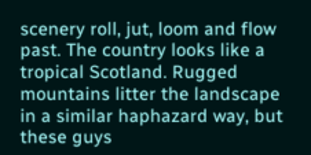scenery roll, jut, loom and flow past. The country looks like a tropical Scotland. Rugged mountains litter the landscape in a similar haphazard way, but these guys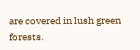are covered in lush green forests.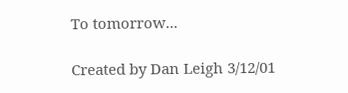To tomorrow...

Created by Dan Leigh 3/12/01